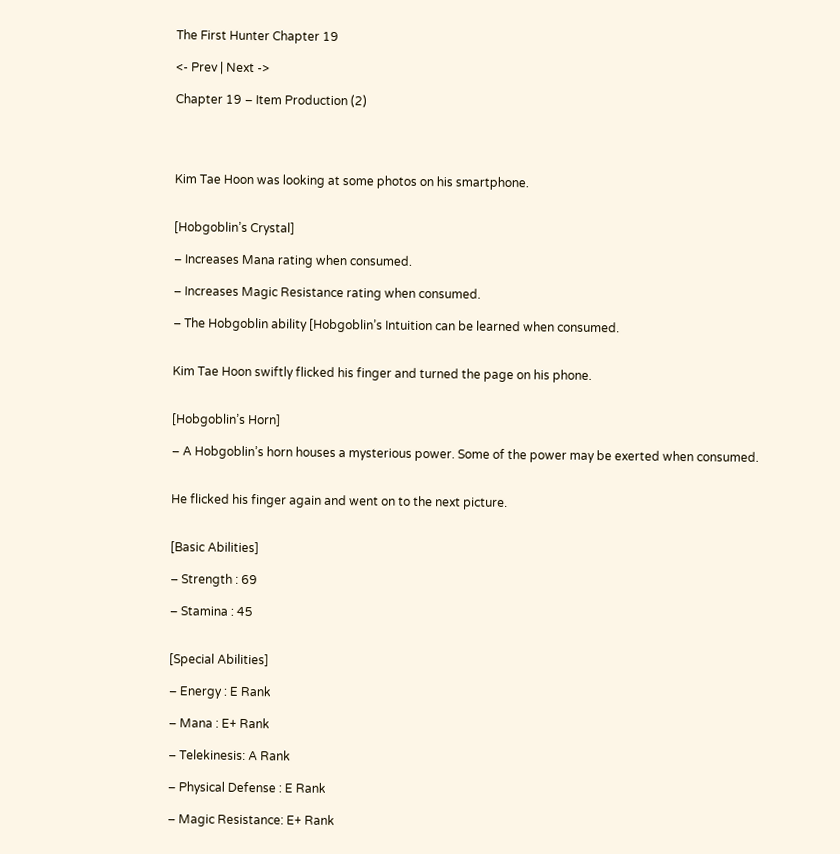The First Hunter Chapter 19

<- Prev | Next ->

Chapter 19 – Item Production (2)




Kim Tae Hoon was looking at some photos on his smartphone.


[Hobgoblin’s Crystal]

– Increases Mana rating when consumed.

– Increases Magic Resistance rating when consumed.

– The Hobgoblin ability [Hobgoblin’s Intuition can be learned when consumed.


Kim Tae Hoon swiftly flicked his finger and turned the page on his phone.


[Hobgoblin’s Horn]

– A Hobgoblin’s horn houses a mysterious power. Some of the power may be exerted when consumed.


He flicked his finger again and went on to the next picture.


[Basic Abilities]

– Strength : 69

– Stamina : 45


[Special Abilities]

– Energy : E Rank

– Mana : E+ Rank

– Telekinesis: A Rank

– Physical Defense : E Rank

– Magic Resistance: E+ Rank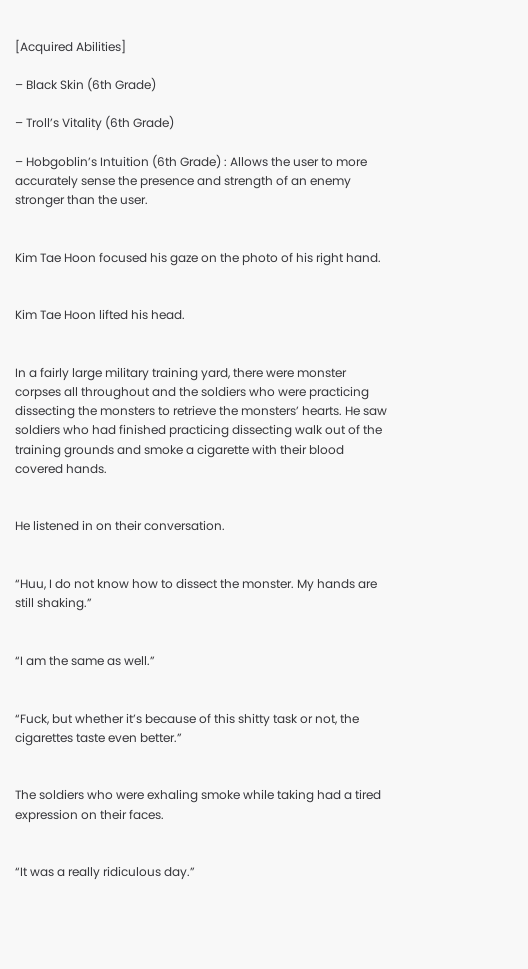[Acquired Abilities]

– Black Skin (6th Grade)

– Troll’s Vitality (6th Grade)

– Hobgoblin’s Intuition (6th Grade) : Allows the user to more accurately sense the presence and strength of an enemy stronger than the user.


Kim Tae Hoon focused his gaze on the photo of his right hand.


Kim Tae Hoon lifted his head.


In a fairly large military training yard, there were monster corpses all throughout and the soldiers who were practicing dissecting the monsters to retrieve the monsters’ hearts. He saw soldiers who had finished practicing dissecting walk out of the training grounds and smoke a cigarette with their blood covered hands.


He listened in on their conversation.


“Huu, I do not know how to dissect the monster. My hands are still shaking.”


“I am the same as well.”


“Fuck, but whether it’s because of this shitty task or not, the cigarettes taste even better.”


The soldiers who were exhaling smoke while taking had a tired expression on their faces.


“It was a really ridiculous day.”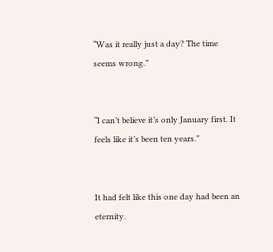“Was it really just a day? The time seems wrong.”


“I can’t believe it’s only January first. It feels like it’s been ten years.”


It had felt like this one day had been an eternity.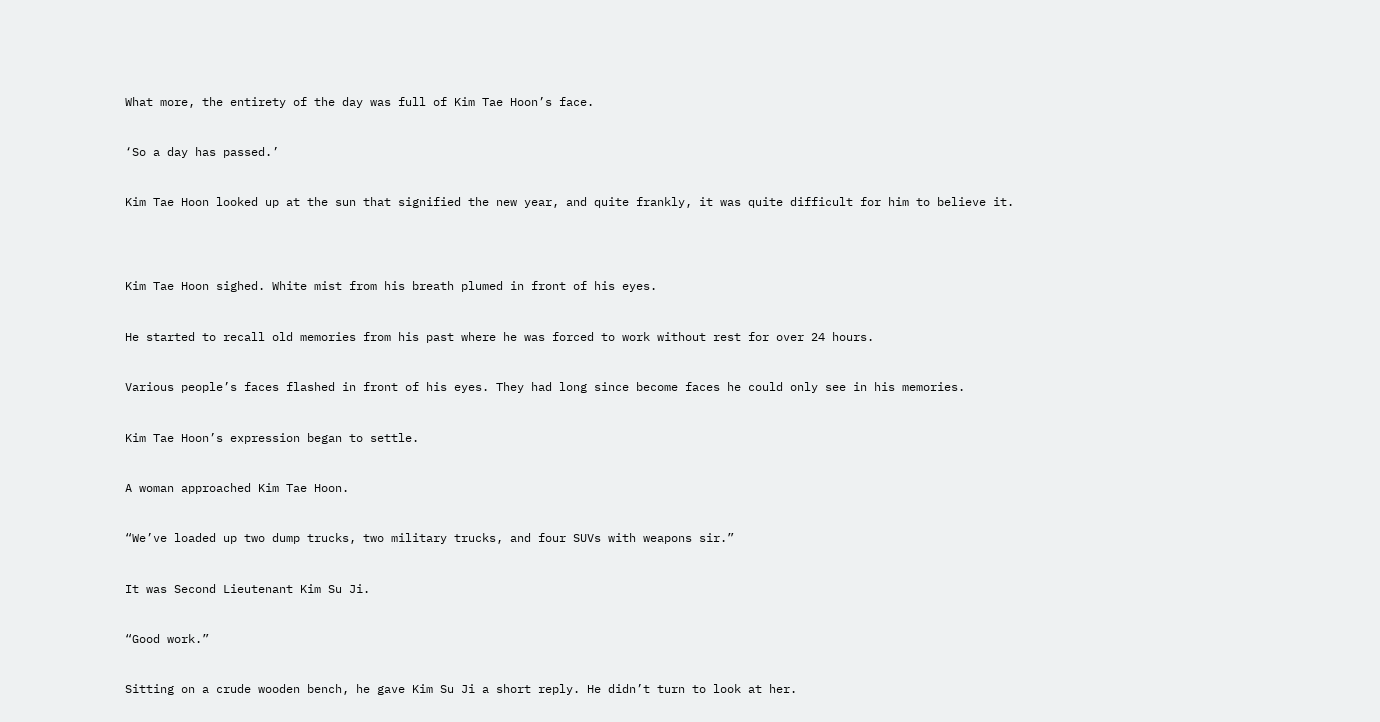What more, the entirety of the day was full of Kim Tae Hoon’s face.


‘So a day has passed.’


Kim Tae Hoon looked up at the sun that signified the new year, and quite frankly, it was quite difficult for him to believe it.




Kim Tae Hoon sighed. White mist from his breath plumed in front of his eyes.


He started to recall old memories from his past where he was forced to work without rest for over 24 hours.


Various people’s faces flashed in front of his eyes. They had long since become faces he could only see in his memories.


Kim Tae Hoon’s expression began to settle.


A woman approached Kim Tae Hoon.


“We’ve loaded up two dump trucks, two military trucks, and four SUVs with weapons sir.”


It was Second Lieutenant Kim Su Ji.


“Good work.”


Sitting on a crude wooden bench, he gave Kim Su Ji a short reply. He didn’t turn to look at her.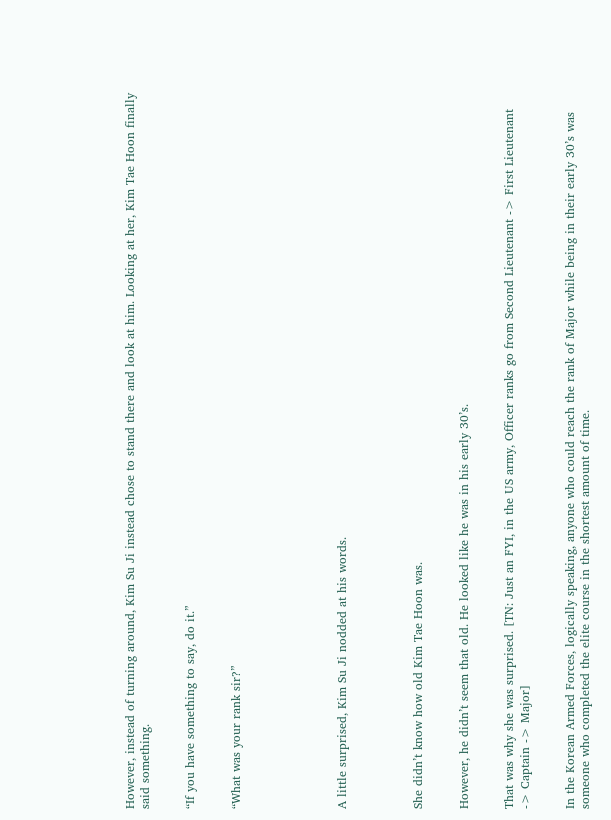However, instead of turning around, Kim Su Ji instead chose to stand there and look at him. Looking at her, Kim Tae Hoon finally said something.


“If you have something to say, do it.”


“What was your rank sir?”






A little surprised, Kim Su Ji nodded at his words.




She didn’t know how old Kim Tae Hoon was.


However, he didn’t seem that old. He looked like he was in his early 30’s.


That was why she was surprised. [TN: Just an FYI, in the US army, Officer ranks go from Second Lieutenant -> First Lieutenant -> Captain -> Major]


In the Korean Armed Forces, logically speaking, anyone who could reach the rank of Major while being in their early 30’s was someone who completed the elite course in the shortest amount of time.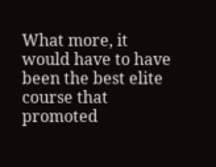What more, it would have to have been the best elite course that promoted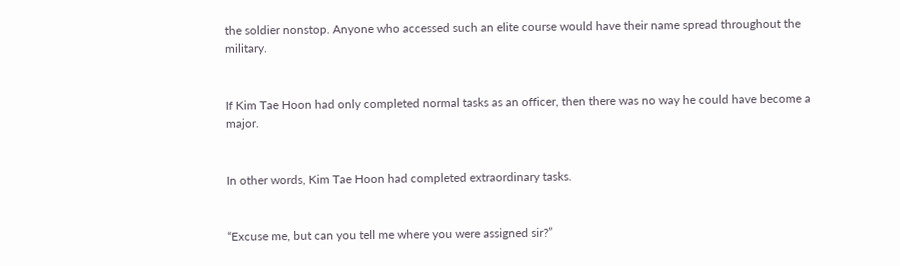the soldier nonstop. Anyone who accessed such an elite course would have their name spread throughout the military.


If Kim Tae Hoon had only completed normal tasks as an officer, then there was no way he could have become a major.


In other words, Kim Tae Hoon had completed extraordinary tasks.


“Excuse me, but can you tell me where you were assigned sir?”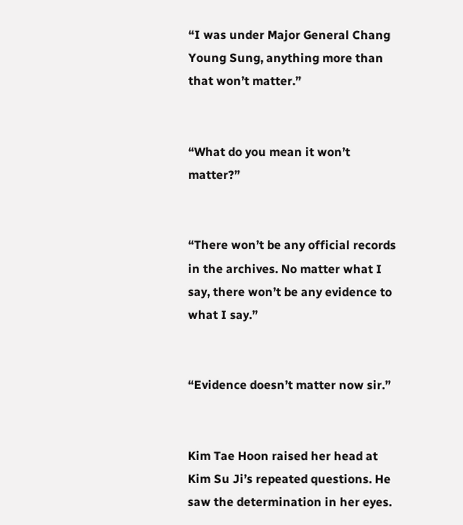“I was under Major General Chang Young Sung, anything more than that won’t matter.”


“What do you mean it won’t matter?”


“There won’t be any official records in the archives. No matter what I say, there won’t be any evidence to what I say.”


“Evidence doesn’t matter now sir.”


Kim Tae Hoon raised her head at Kim Su Ji’s repeated questions. He saw the determination in her eyes.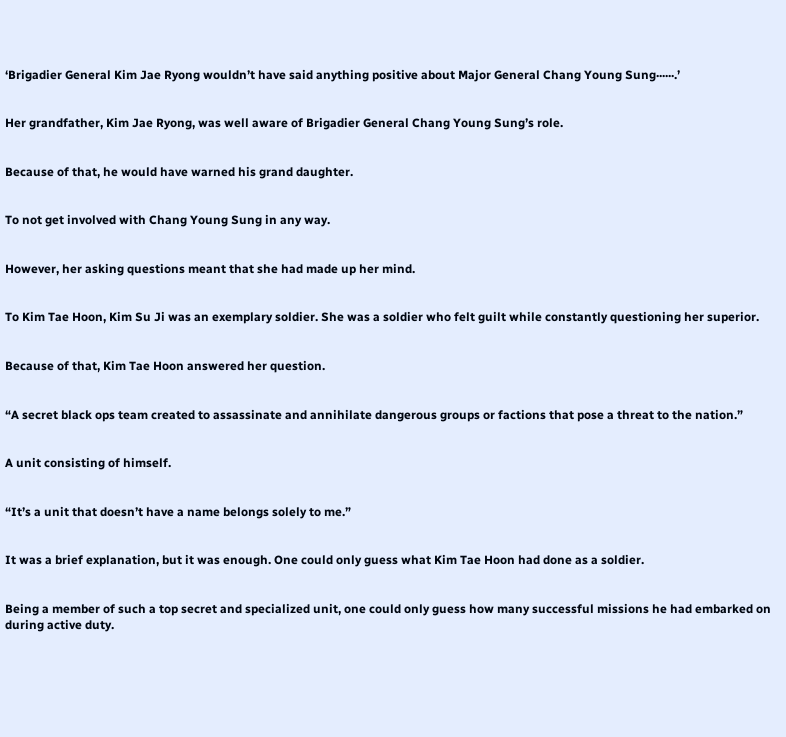‘Brigadier General Kim Jae Ryong wouldn’t have said anything positive about Major General Chang Young Sung······.’


Her grandfather, Kim Jae Ryong, was well aware of Brigadier General Chang Young Sung’s role.


Because of that, he would have warned his grand daughter.


To not get involved with Chang Young Sung in any way.


However, her asking questions meant that she had made up her mind.


To Kim Tae Hoon, Kim Su Ji was an exemplary soldier. She was a soldier who felt guilt while constantly questioning her superior.


Because of that, Kim Tae Hoon answered her question.


“A secret black ops team created to assassinate and annihilate dangerous groups or factions that pose a threat to the nation.”


A unit consisting of himself.


“It’s a unit that doesn’t have a name belongs solely to me.”


It was a brief explanation, but it was enough. One could only guess what Kim Tae Hoon had done as a soldier.


Being a member of such a top secret and specialized unit, one could only guess how many successful missions he had embarked on during active duty.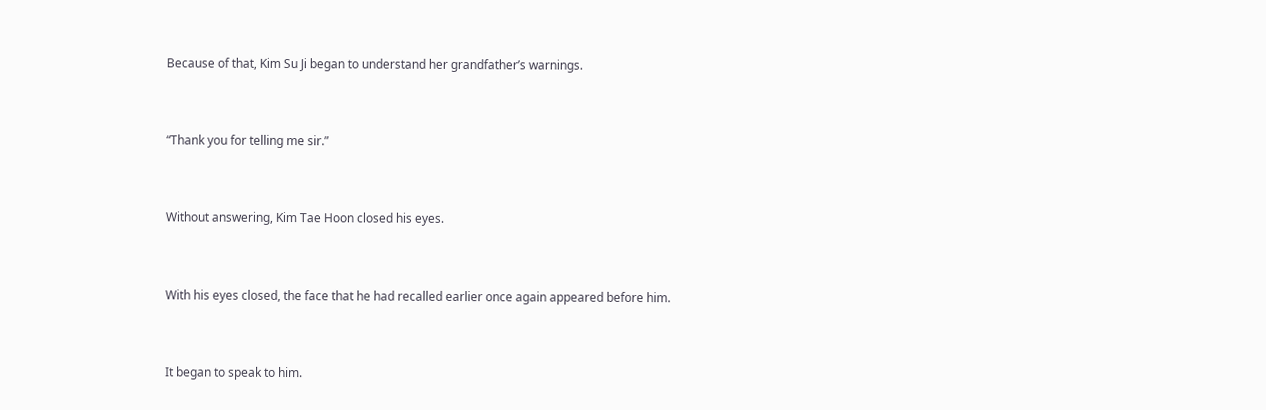Because of that, Kim Su Ji began to understand her grandfather’s warnings.


“Thank you for telling me sir.”


Without answering, Kim Tae Hoon closed his eyes.


With his eyes closed, the face that he had recalled earlier once again appeared before him.


It began to speak to him.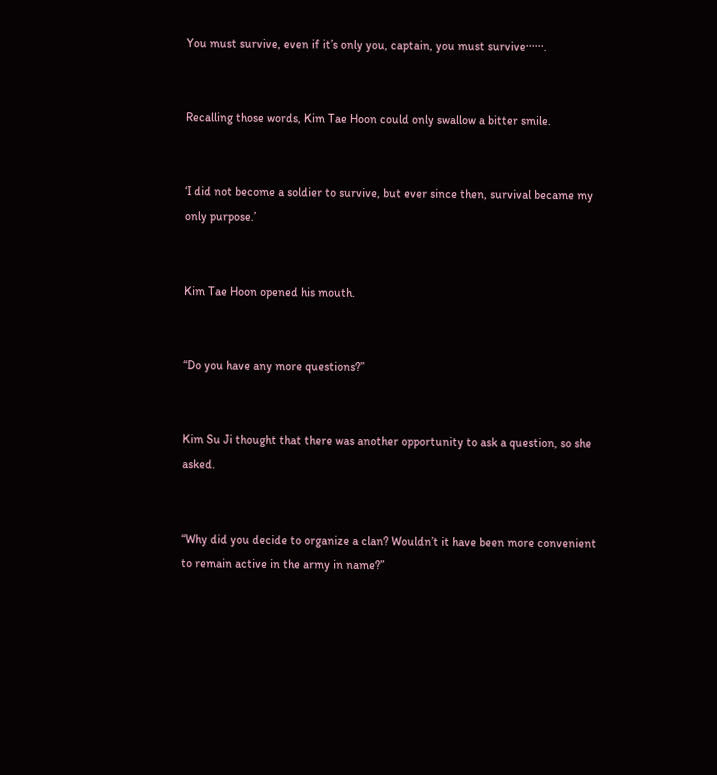You must survive, even if it’s only you, captain, you must survive······.


Recalling those words, Kim Tae Hoon could only swallow a bitter smile.


‘I did not become a soldier to survive, but ever since then, survival became my only purpose.’


Kim Tae Hoon opened his mouth.


“Do you have any more questions?”


Kim Su Ji thought that there was another opportunity to ask a question, so she asked.


“Why did you decide to organize a clan? Wouldn’t it have been more convenient to remain active in the army in name?”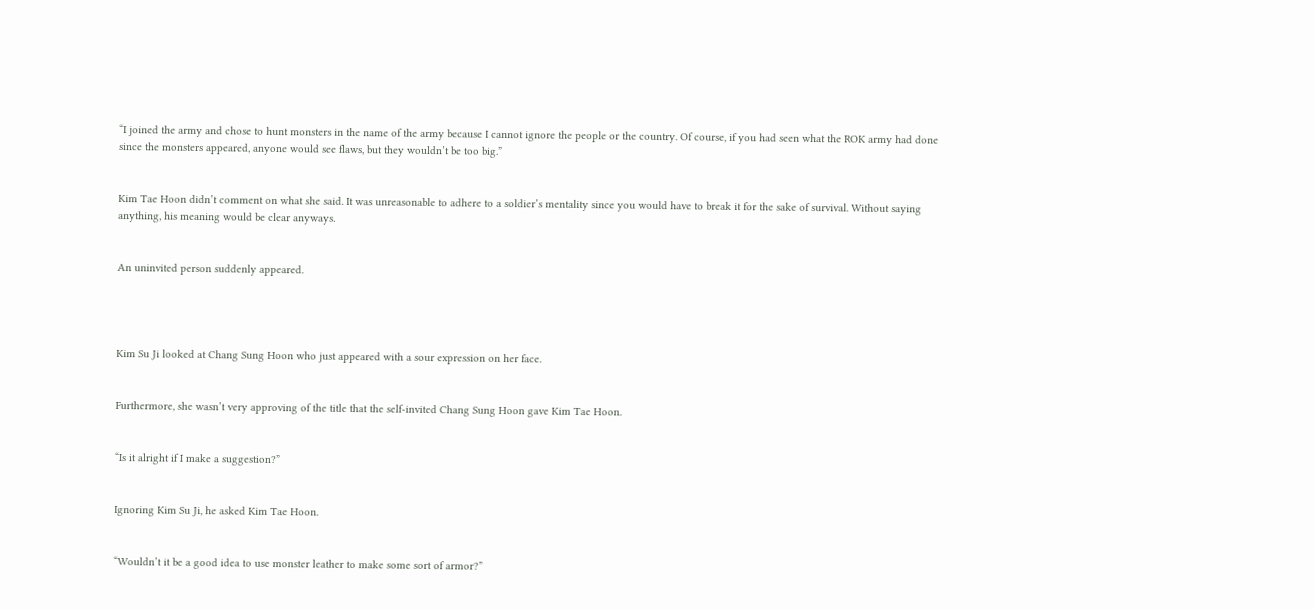“I joined the army and chose to hunt monsters in the name of the army because I cannot ignore the people or the country. Of course, if you had seen what the ROK army had done since the monsters appeared, anyone would see flaws, but they wouldn’t be too big.”


Kim Tae Hoon didn’t comment on what she said. It was unreasonable to adhere to a soldier’s mentality since you would have to break it for the sake of survival. Without saying anything, his meaning would be clear anyways.


An uninvited person suddenly appeared.




Kim Su Ji looked at Chang Sung Hoon who just appeared with a sour expression on her face.


Furthermore, she wasn’t very approving of the title that the self-invited Chang Sung Hoon gave Kim Tae Hoon.


“Is it alright if I make a suggestion?”


Ignoring Kim Su Ji, he asked Kim Tae Hoon.


“Wouldn’t it be a good idea to use monster leather to make some sort of armor?”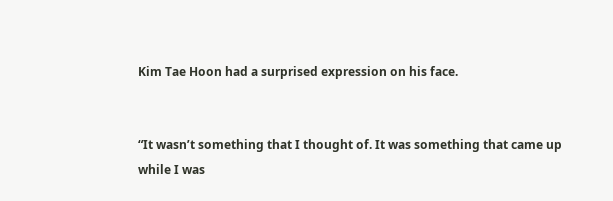Kim Tae Hoon had a surprised expression on his face.


“It wasn’t something that I thought of. It was something that came up while I was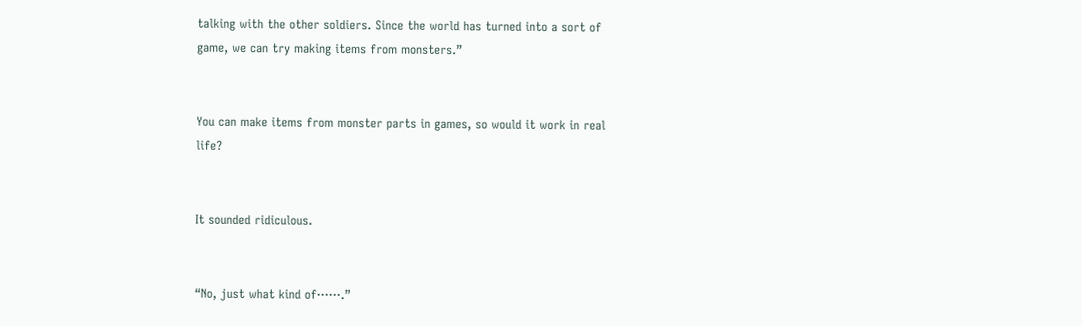talking with the other soldiers. Since the world has turned into a sort of game, we can try making items from monsters.”


You can make items from monster parts in games, so would it work in real life?


It sounded ridiculous.


“No, just what kind of······.”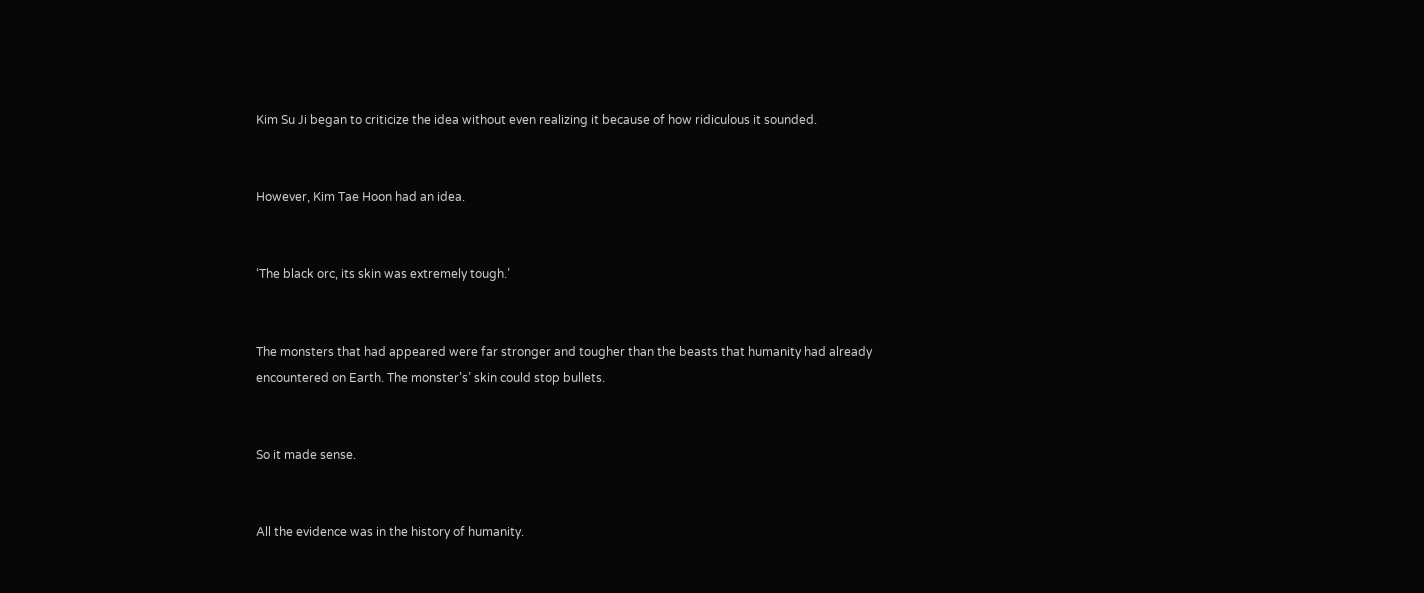Kim Su Ji began to criticize the idea without even realizing it because of how ridiculous it sounded.


However, Kim Tae Hoon had an idea.


‘The black orc, its skin was extremely tough.’


The monsters that had appeared were far stronger and tougher than the beasts that humanity had already encountered on Earth. The monster’s’ skin could stop bullets.


So it made sense.


All the evidence was in the history of humanity.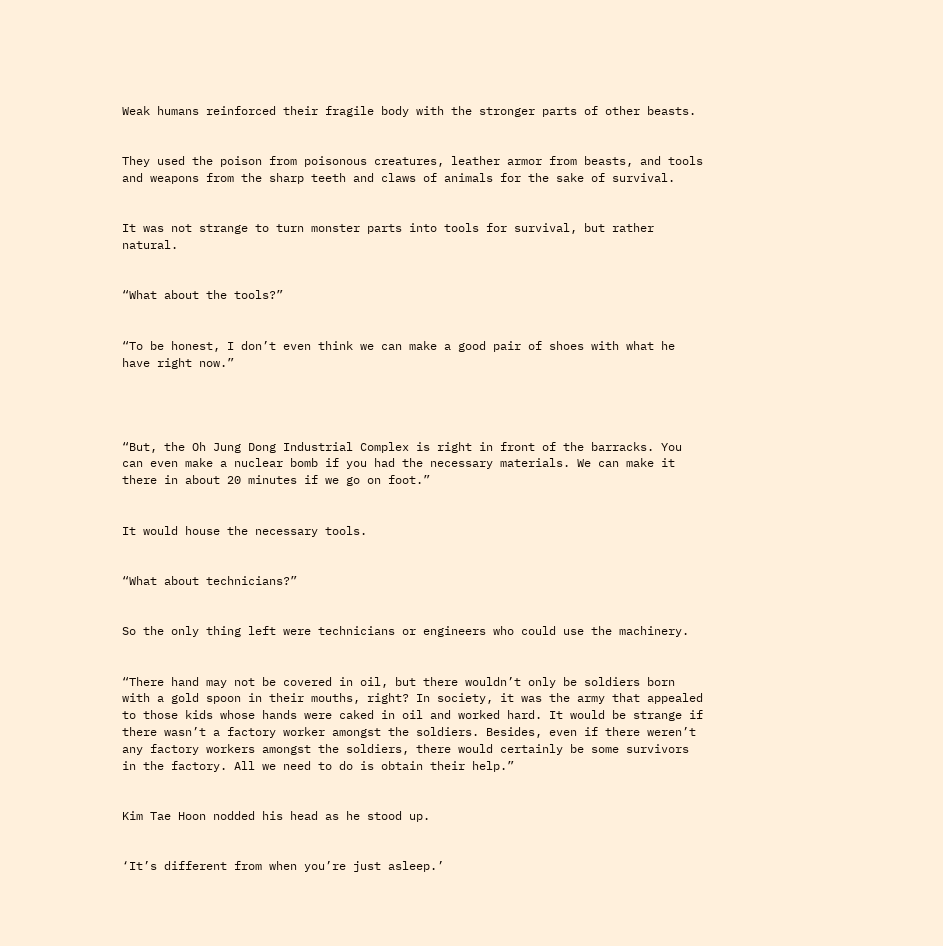Weak humans reinforced their fragile body with the stronger parts of other beasts.


They used the poison from poisonous creatures, leather armor from beasts, and tools and weapons from the sharp teeth and claws of animals for the sake of survival.


It was not strange to turn monster parts into tools for survival, but rather natural.


“What about the tools?”


“To be honest, I don’t even think we can make a good pair of shoes with what he have right now.”




“But, the Oh Jung Dong Industrial Complex is right in front of the barracks. You can even make a nuclear bomb if you had the necessary materials. We can make it there in about 20 minutes if we go on foot.”


It would house the necessary tools.


“What about technicians?”


So the only thing left were technicians or engineers who could use the machinery.


“There hand may not be covered in oil, but there wouldn’t only be soldiers born with a gold spoon in their mouths, right? In society, it was the army that appealed to those kids whose hands were caked in oil and worked hard. It would be strange if there wasn’t a factory worker amongst the soldiers. Besides, even if there weren’t any factory workers amongst the soldiers, there would certainly be some survivors in the factory. All we need to do is obtain their help.”


Kim Tae Hoon nodded his head as he stood up.


‘It’s different from when you’re just asleep.’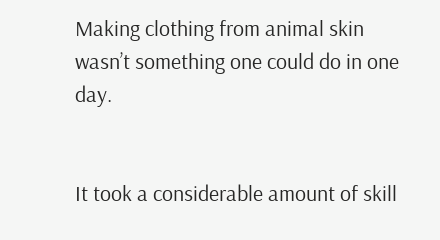Making clothing from animal skin wasn’t something one could do in one day.


It took a considerable amount of skill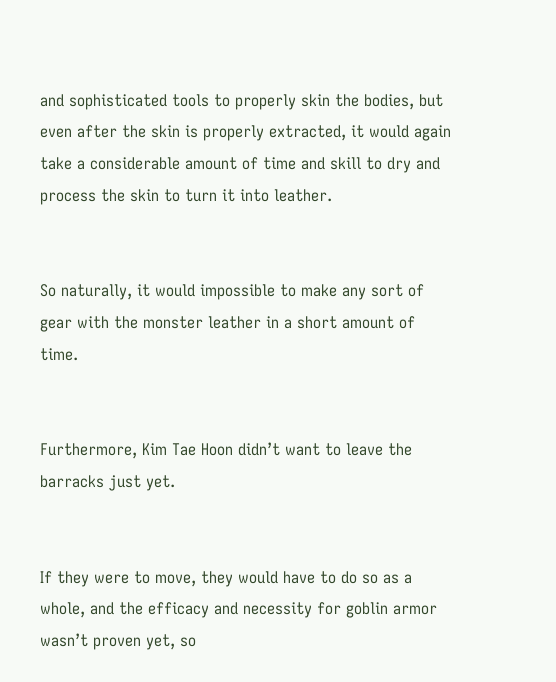and sophisticated tools to properly skin the bodies, but even after the skin is properly extracted, it would again take a considerable amount of time and skill to dry and process the skin to turn it into leather.


So naturally, it would impossible to make any sort of gear with the monster leather in a short amount of time.


Furthermore, Kim Tae Hoon didn’t want to leave the barracks just yet.


If they were to move, they would have to do so as a whole, and the efficacy and necessity for goblin armor wasn’t proven yet, so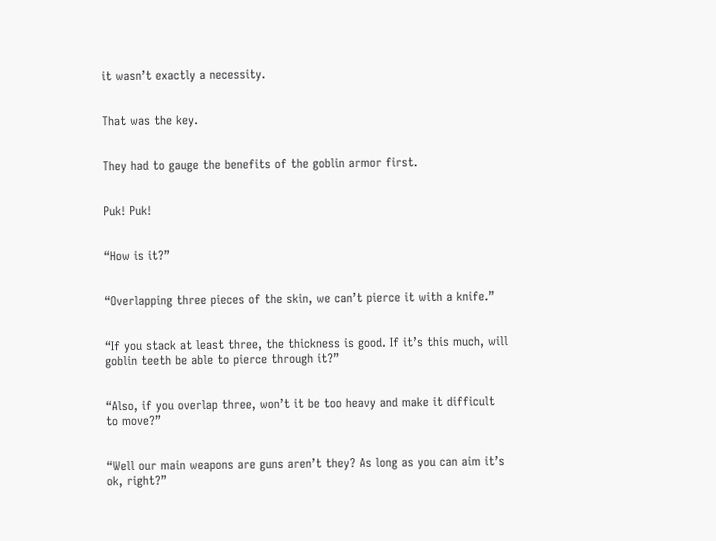it wasn’t exactly a necessity.


That was the key.


They had to gauge the benefits of the goblin armor first.


Puk! Puk!


“How is it?”


“Overlapping three pieces of the skin, we can’t pierce it with a knife.”


“If you stack at least three, the thickness is good. If it’s this much, will goblin teeth be able to pierce through it?”


“Also, if you overlap three, won’t it be too heavy and make it difficult to move?”


“Well our main weapons are guns aren’t they? As long as you can aim it’s ok, right?”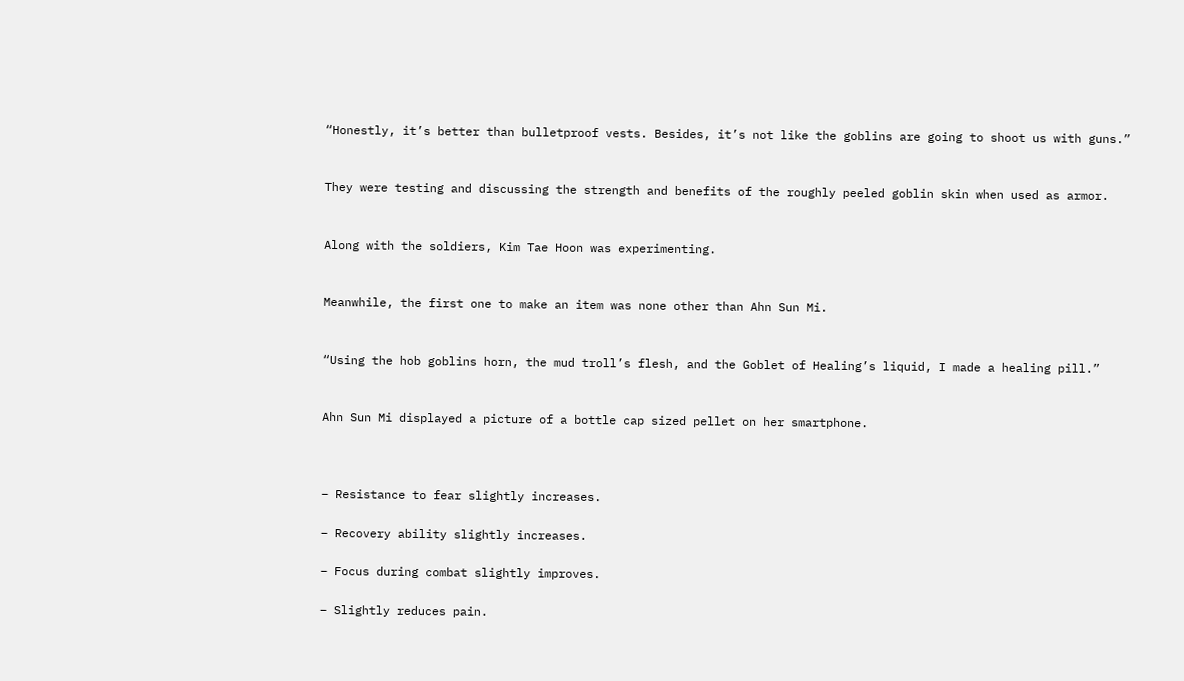“Honestly, it’s better than bulletproof vests. Besides, it’s not like the goblins are going to shoot us with guns.”


They were testing and discussing the strength and benefits of the roughly peeled goblin skin when used as armor.


Along with the soldiers, Kim Tae Hoon was experimenting.


Meanwhile, the first one to make an item was none other than Ahn Sun Mi.


“Using the hob goblins horn, the mud troll’s flesh, and the Goblet of Healing’s liquid, I made a healing pill.”


Ahn Sun Mi displayed a picture of a bottle cap sized pellet on her smartphone.



– Resistance to fear slightly increases.

– Recovery ability slightly increases.

– Focus during combat slightly improves.

– Slightly reduces pain.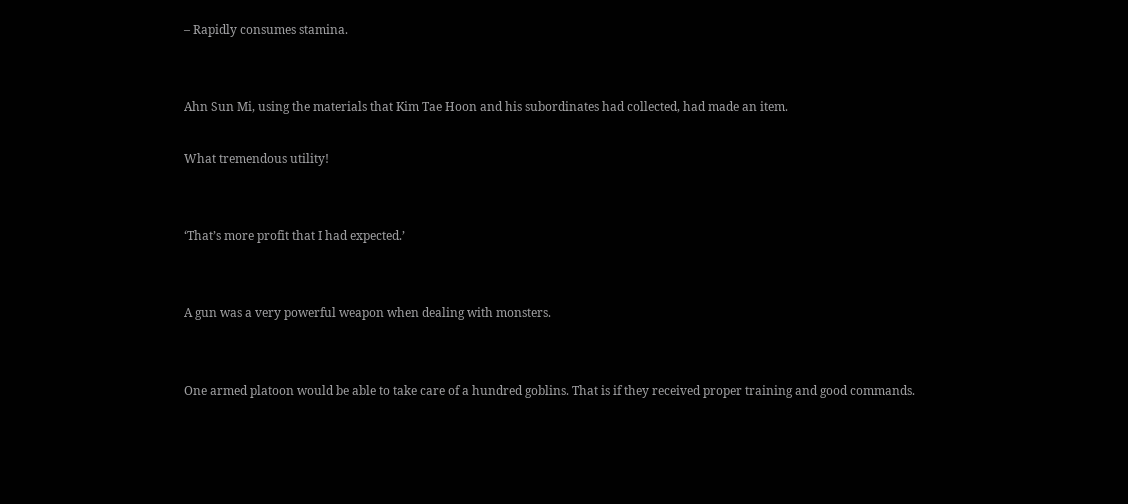– Rapidly consumes stamina.


Ahn Sun Mi, using the materials that Kim Tae Hoon and his subordinates had collected, had made an item.

What tremendous utility!


‘That’s more profit that I had expected.’


A gun was a very powerful weapon when dealing with monsters.


One armed platoon would be able to take care of a hundred goblins. That is if they received proper training and good commands.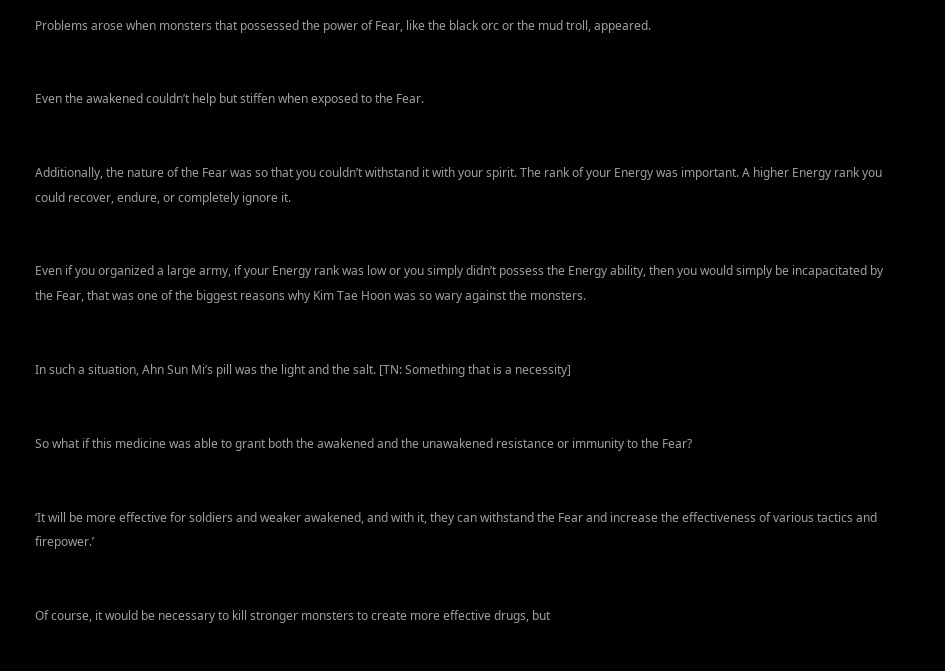Problems arose when monsters that possessed the power of Fear, like the black orc or the mud troll, appeared.


Even the awakened couldn’t help but stiffen when exposed to the Fear.


Additionally, the nature of the Fear was so that you couldn’t withstand it with your spirit. The rank of your Energy was important. A higher Energy rank you could recover, endure, or completely ignore it.


Even if you organized a large army, if your Energy rank was low or you simply didn’t possess the Energy ability, then you would simply be incapacitated by the Fear, that was one of the biggest reasons why Kim Tae Hoon was so wary against the monsters.


In such a situation, Ahn Sun Mi’s pill was the light and the salt. [TN: Something that is a necessity]


So what if this medicine was able to grant both the awakened and the unawakened resistance or immunity to the Fear?


‘It will be more effective for soldiers and weaker awakened, and with it, they can withstand the Fear and increase the effectiveness of various tactics and firepower.’


Of course, it would be necessary to kill stronger monsters to create more effective drugs, but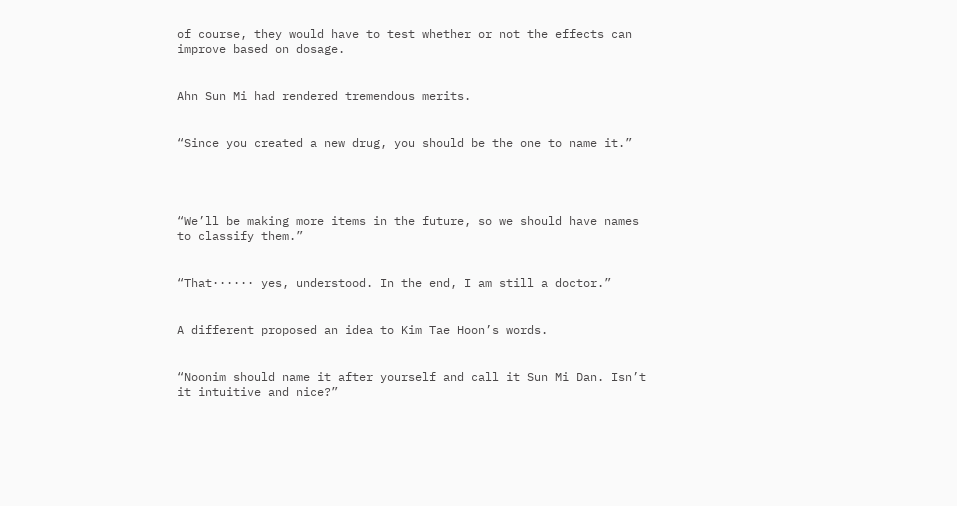of course, they would have to test whether or not the effects can improve based on dosage.


Ahn Sun Mi had rendered tremendous merits.


“Since you created a new drug, you should be the one to name it.”




“We’ll be making more items in the future, so we should have names to classify them.”


“That······ yes, understood. In the end, I am still a doctor.”


A different proposed an idea to Kim Tae Hoon’s words.


“Noonim should name it after yourself and call it Sun Mi Dan. Isn’t it intuitive and nice?”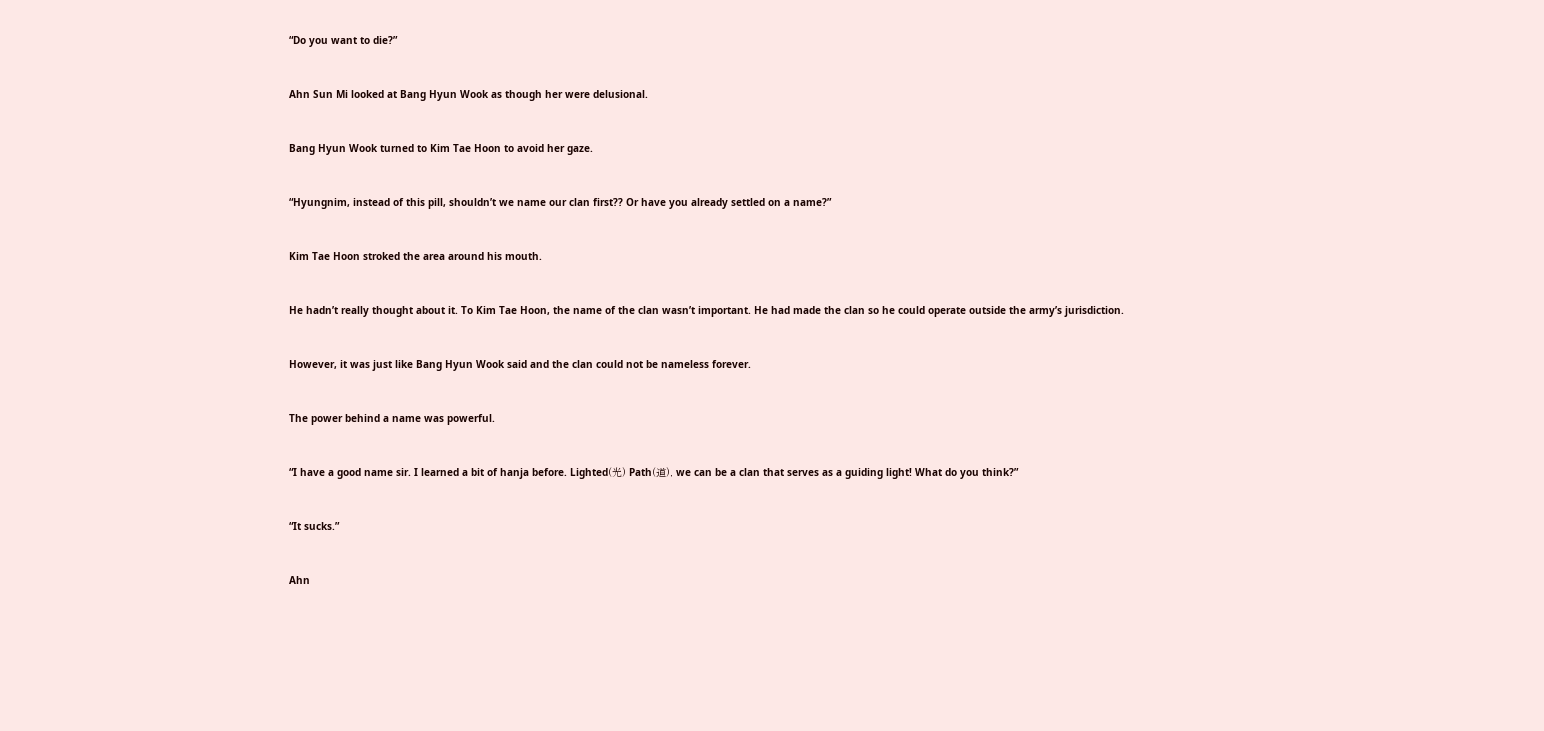“Do you want to die?”


Ahn Sun Mi looked at Bang Hyun Wook as though her were delusional.


Bang Hyun Wook turned to Kim Tae Hoon to avoid her gaze.


“Hyungnim, instead of this pill, shouldn’t we name our clan first?? Or have you already settled on a name?”


Kim Tae Hoon stroked the area around his mouth.


He hadn’t really thought about it. To Kim Tae Hoon, the name of the clan wasn’t important. He had made the clan so he could operate outside the army’s jurisdiction.


However, it was just like Bang Hyun Wook said and the clan could not be nameless forever.


The power behind a name was powerful.


“I have a good name sir. I learned a bit of hanja before. Lighted(光) Path(道), we can be a clan that serves as a guiding light! What do you think?”


“It sucks.”


Ahn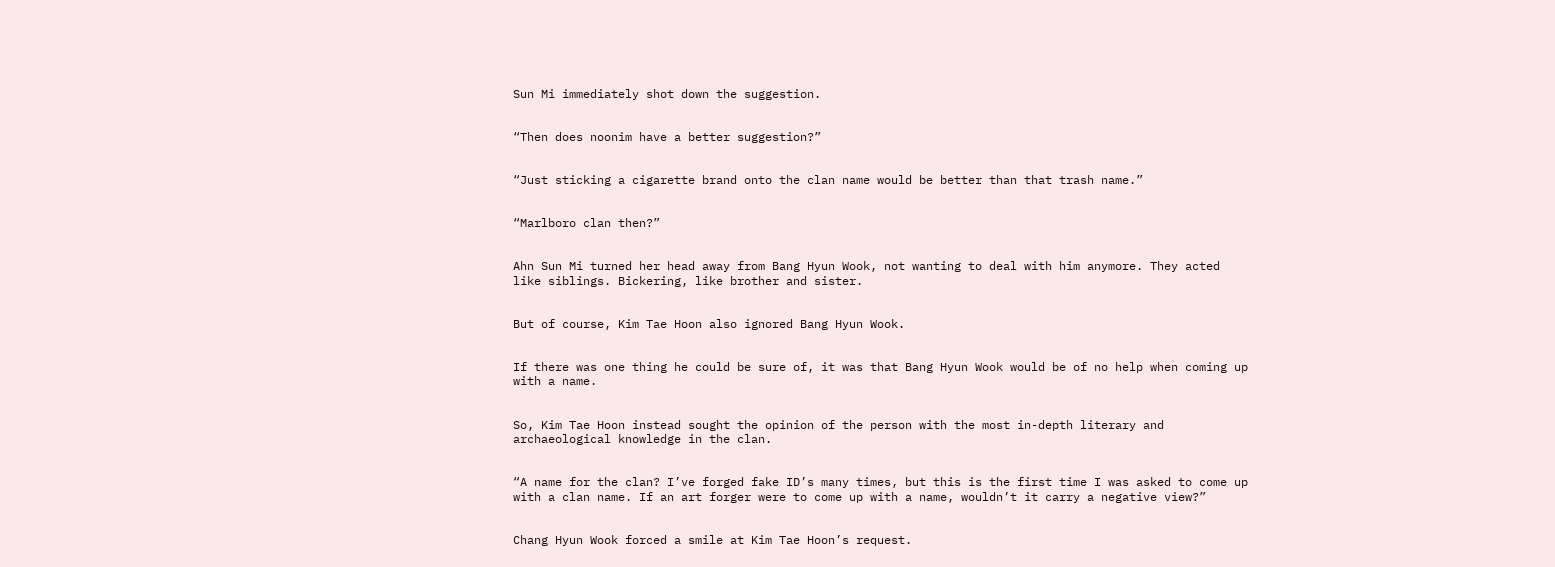Sun Mi immediately shot down the suggestion.


“Then does noonim have a better suggestion?”


“Just sticking a cigarette brand onto the clan name would be better than that trash name.”


“Marlboro clan then?”


Ahn Sun Mi turned her head away from Bang Hyun Wook, not wanting to deal with him anymore. They acted like siblings. Bickering, like brother and sister.


But of course, Kim Tae Hoon also ignored Bang Hyun Wook.


If there was one thing he could be sure of, it was that Bang Hyun Wook would be of no help when coming up with a name.


So, Kim Tae Hoon instead sought the opinion of the person with the most in-depth literary and archaeological knowledge in the clan.


“A name for the clan? I’ve forged fake ID’s many times, but this is the first time I was asked to come up with a clan name. If an art forger were to come up with a name, wouldn’t it carry a negative view?”


Chang Hyun Wook forced a smile at Kim Tae Hoon’s request.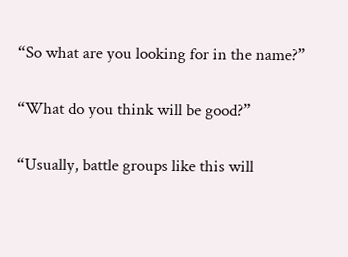“So what are you looking for in the name?”


“What do you think will be good?”


“Usually, battle groups like this will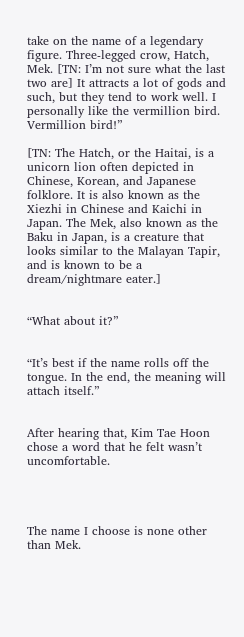take on the name of a legendary figure. Three-legged crow, Hatch, Mek. [TN: I’m not sure what the last two are] It attracts a lot of gods and such, but they tend to work well. I personally like the vermillion bird. Vermillion bird!”

[TN: The Hatch, or the Haitai, is a unicorn lion often depicted in Chinese, Korean, and Japanese folklore. It is also known as the Xiezhi in Chinese and Kaichi in Japan. The Mek, also known as the Baku in Japan, is a creature that looks similar to the Malayan Tapir, and is known to be a dream/nightmare eater.]


“What about it?”


“It’s best if the name rolls off the tongue. In the end, the meaning will attach itself.”


After hearing that, Kim Tae Hoon chose a word that he felt wasn’t uncomfortable.




The name I choose is none other than Mek.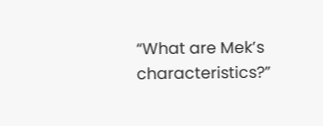“What are Mek’s characteristics?”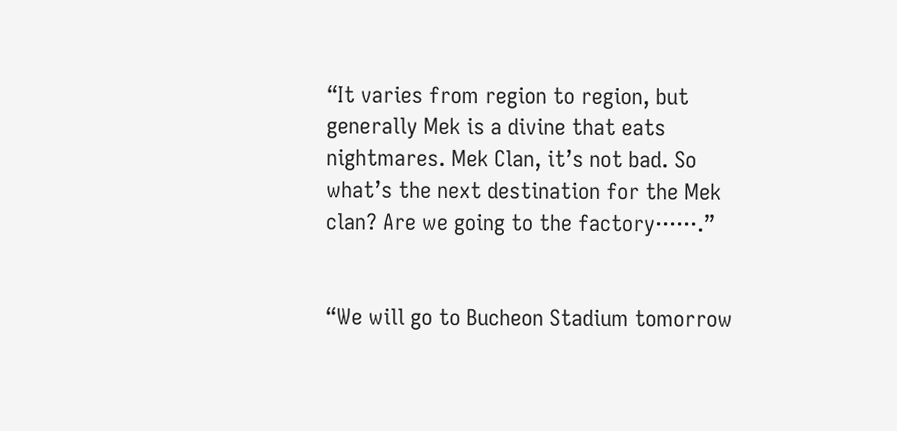“It varies from region to region, but generally Mek is a divine that eats nightmares. Mek Clan, it’s not bad. So what’s the next destination for the Mek clan? Are we going to the factory······.”


“We will go to Bucheon Stadium tomorrow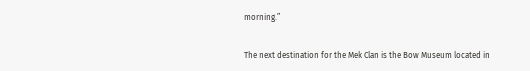morning.”


The next destination for the Mek Clan is the Bow Museum located in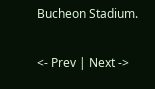Bucheon Stadium.

<- Prev | Next ->